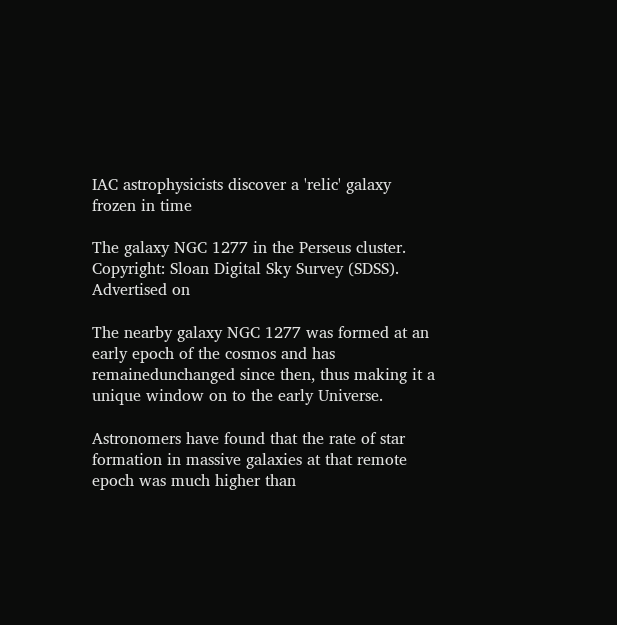IAC astrophysicists discover a 'relic' galaxy frozen in time

The galaxy NGC 1277 in the Perseus cluster. Copyright: Sloan Digital Sky Survey (SDSS).
Advertised on

The nearby galaxy NGC 1277 was formed at an early epoch of the cosmos and has remainedunchanged since then, thus making it a unique window on to the early Universe.

Astronomers have found that the rate of star formation in massive galaxies at that remote epoch was much higher than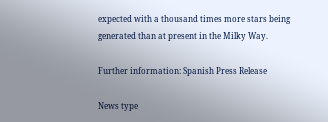expected with a thousand times more stars being generated than at present in the Milky Way.

Further information: Spanish Press Release

News type